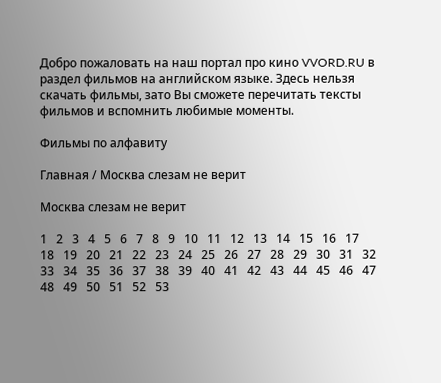Добро пожаловать на наш портал про кино VVORD.RU в раздел фильмов на английском языке. Здесь нельзя скачать фильмы, зато Вы сможете перечитать тексты фильмов и вспомнить любимые моменты.

Фильмы по алфавиту

Главная / Москва слезам не верит

Москва слезам не верит

1   2   3   4   5   6   7   8   9   10   11   12   13   14   15   16   17   18   19   20   21   22   23   24   25   26   27   28   29   30   31   32   33   34   35   36   37   38   39   40   41   42   43   44   45   46   47   48   49   50   51   52   53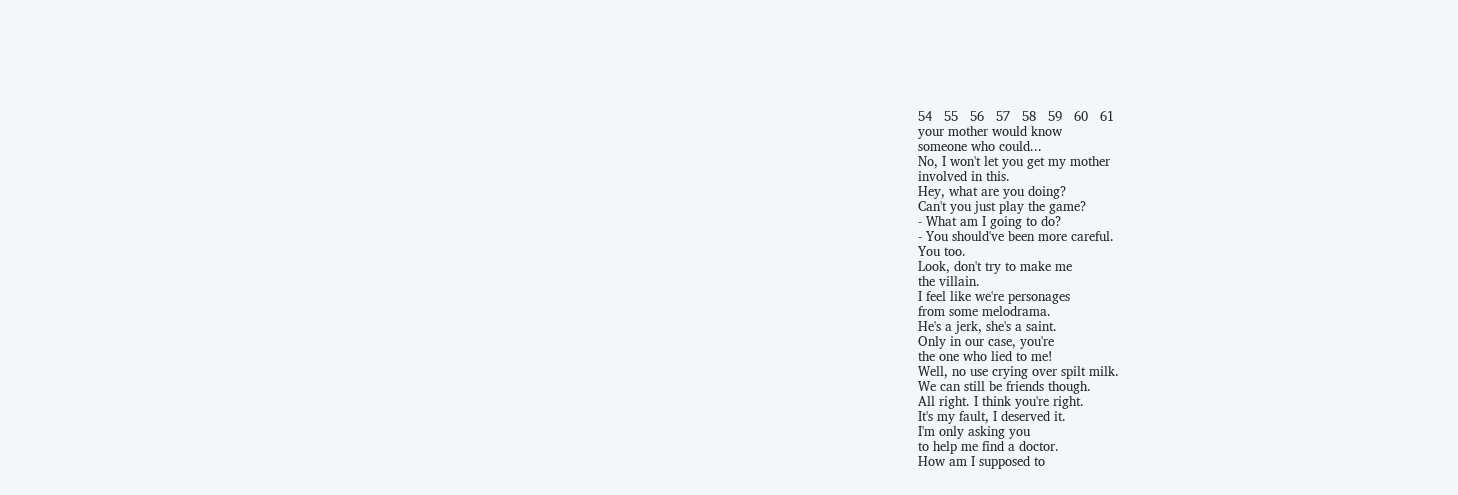54   55   56   57   58   59   60   61
your mother would know
someone who could...
No, I won't let you get my mother
involved in this.
Hey, what are you doing?
Can't you just play the game?
- What am I going to do?
- You should've been more careful.
You too.
Look, don't try to make me
the villain.
I feel like we're personages
from some melodrama.
He's a jerk, she's a saint.
Only in our case, you're
the one who lied to me!
Well, no use crying over spilt milk.
We can still be friends though.
All right. I think you're right.
It's my fault, I deserved it.
I'm only asking you
to help me find a doctor.
How am I supposed to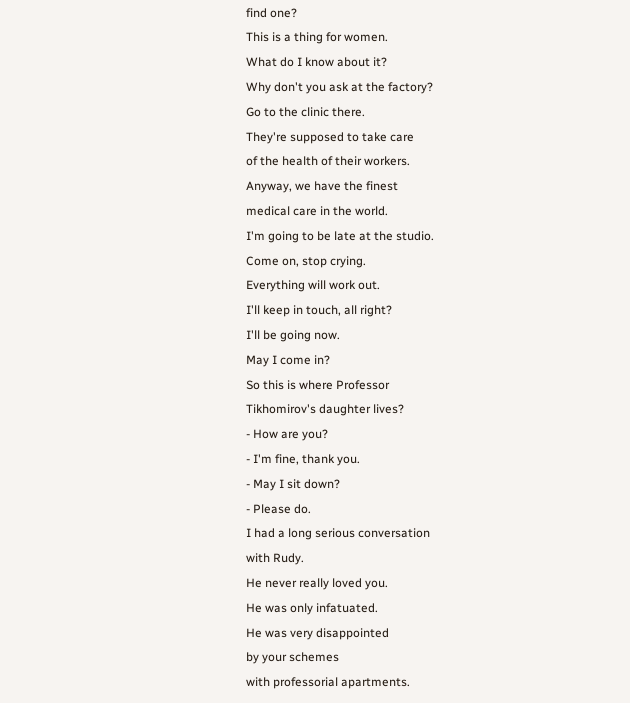find one?
This is a thing for women.
What do I know about it?
Why don't you ask at the factory?
Go to the clinic there.
They're supposed to take care
of the health of their workers.
Anyway, we have the finest
medical care in the world.
I'm going to be late at the studio.
Come on, stop crying.
Everything will work out.
I'll keep in touch, all right?
I'll be going now.
May I come in?
So this is where Professor
Tikhomirov's daughter lives?
- How are you?
- I'm fine, thank you.
- May I sit down?
- Please do.
I had a long serious conversation
with Rudy.
He never really loved you.
He was only infatuated.
He was very disappointed
by your schemes
with professorial apartments.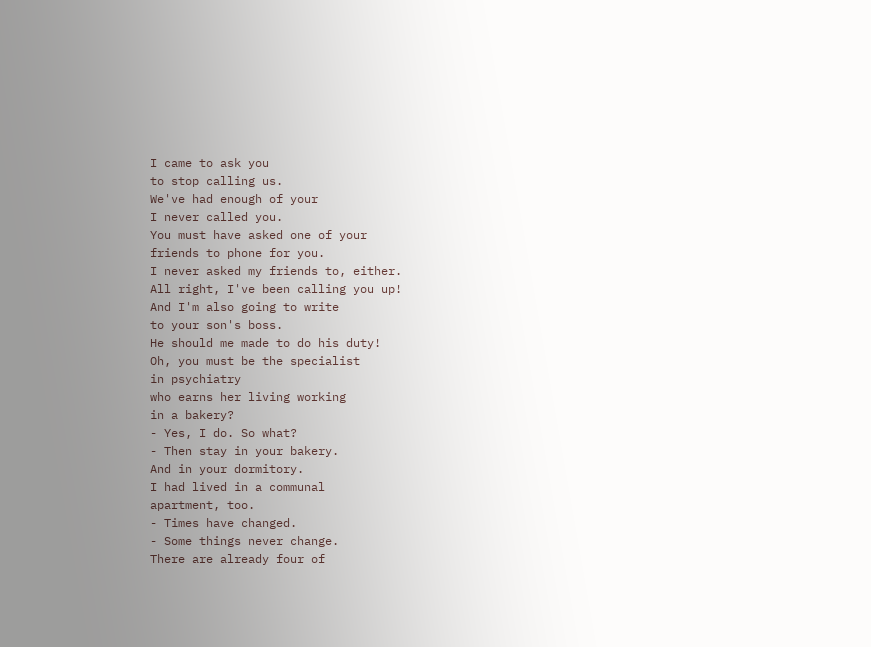I came to ask you
to stop calling us.
We've had enough of your
I never called you.
You must have asked one of your
friends to phone for you.
I never asked my friends to, either.
All right, I've been calling you up!
And I'm also going to write
to your son's boss.
He should me made to do his duty!
Oh, you must be the specialist
in psychiatry
who earns her living working
in a bakery?
- Yes, I do. So what?
- Then stay in your bakery.
And in your dormitory.
I had lived in a communal
apartment, too.
- Times have changed.
- Some things never change.
There are already four of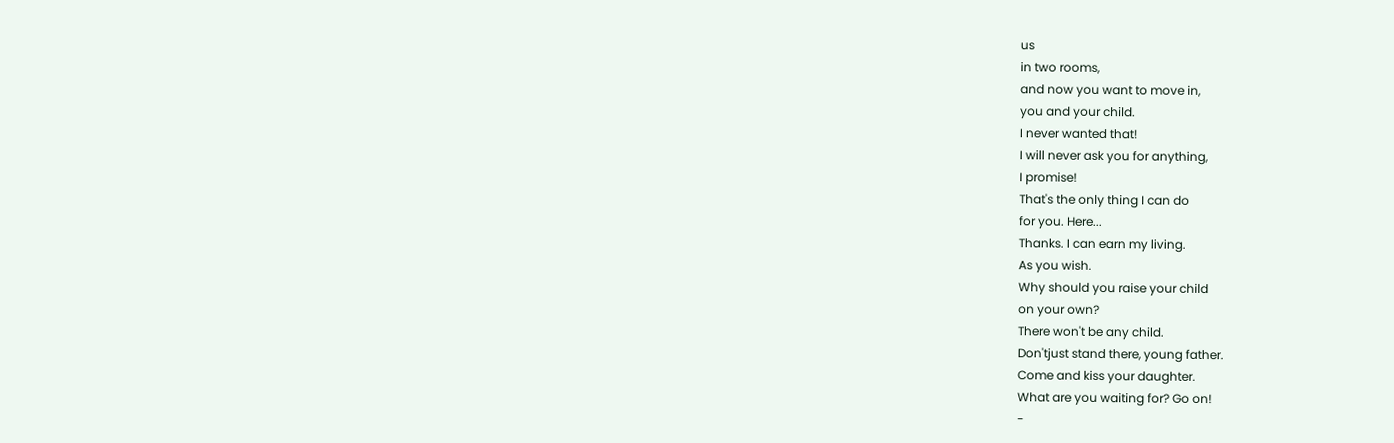us
in two rooms,
and now you want to move in,
you and your child.
I never wanted that!
I will never ask you for anything,
I promise!
That's the only thing I can do
for you. Here...
Thanks. I can earn my living.
As you wish.
Why should you raise your child
on your own?
There won't be any child.
Don'tjust stand there, young father.
Come and kiss your daughter.
What are you waiting for? Go on!
-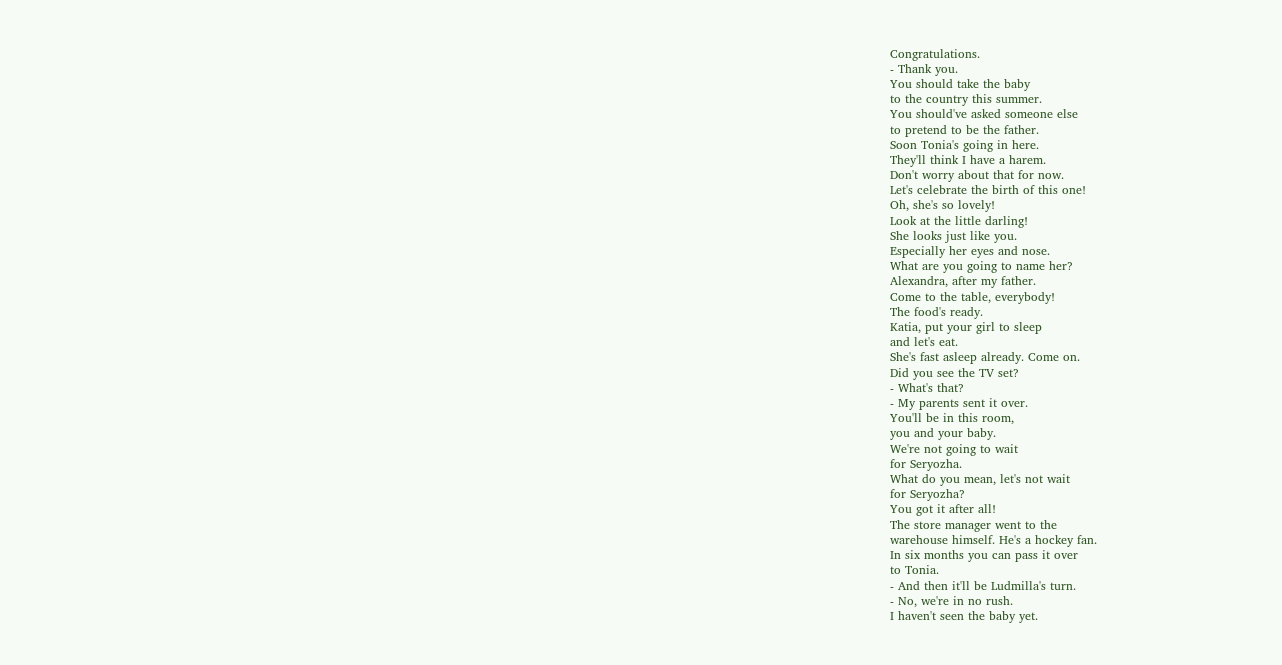Congratulations.
- Thank you.
You should take the baby
to the country this summer.
You should've asked someone else
to pretend to be the father.
Soon Tonia's going in here.
They'll think I have a harem.
Don't worry about that for now.
Let's celebrate the birth of this one!
Oh, she's so lovely!
Look at the little darling!
She looks just like you.
Especially her eyes and nose.
What are you going to name her?
Alexandra, after my father.
Come to the table, everybody!
The food's ready.
Katia, put your girl to sleep
and let's eat.
She's fast asleep already. Come on.
Did you see the TV set?
- What's that?
- My parents sent it over.
You'll be in this room,
you and your baby.
We're not going to wait
for Seryozha.
What do you mean, let's not wait
for Seryozha?
You got it after all!
The store manager went to the
warehouse himself. He's a hockey fan.
In six months you can pass it over
to Tonia.
- And then it'll be Ludmilla's turn.
- No, we're in no rush.
I haven't seen the baby yet.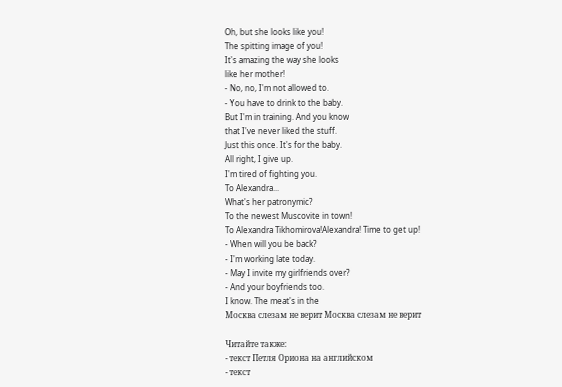Oh, but she looks like you!
The spitting image of you!
It's amazing the way she looks
like her mother!
- No, no, I'm not allowed to.
- You have to drink to the baby.
But I'm in training. And you know
that I've never liked the stuff.
Just this once. It's for the baby.
All right, I give up.
I'm tired of fighting you.
To Alexandra...
What's her patronymic?
To the newest Muscovite in town!
To Alexandra Tikhomirova!Alexandra! Time to get up!
- When will you be back?
- I'm working late today.
- May I invite my girlfriends over?
- And your boyfriends too.
I know. The meat's in the
Москва слезам не верит Москва слезам не верит

Читайте также:
- текст Петля Ориона на английском
- текст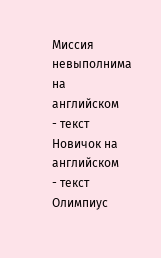Миссия невыполнима на английском
- текст Новичок на английском
- текст Олимпиус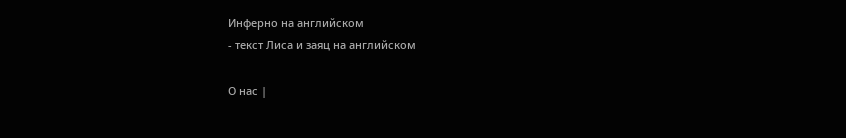Инферно на английском
- текст Лиса и заяц на английском

О нас |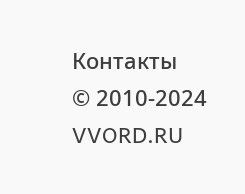Контакты
© 2010-2024 VVORD.RU